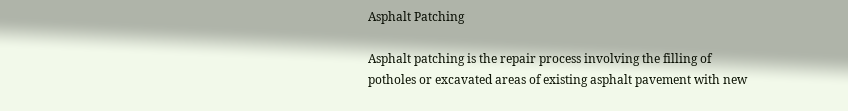Asphalt Patching

Asphalt patching is the repair process involving the filling of potholes or excavated areas of existing asphalt pavement with new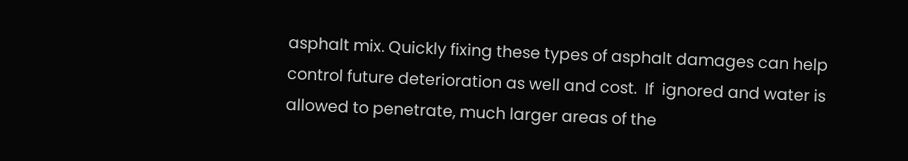asphalt mix. Quickly fixing these types of asphalt damages can help control future deterioration as well and cost.  If  ignored and water is allowed to penetrate, much larger areas of the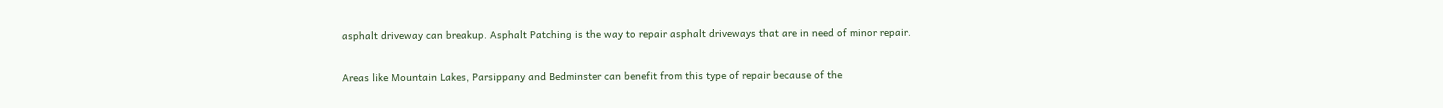asphalt driveway can breakup. Asphalt Patching is the way to repair asphalt driveways that are in need of minor repair.

Areas like Mountain Lakes, Parsippany and Bedminster can benefit from this type of repair because of the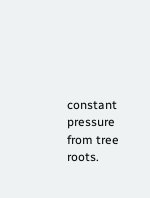constant pressure from tree roots.